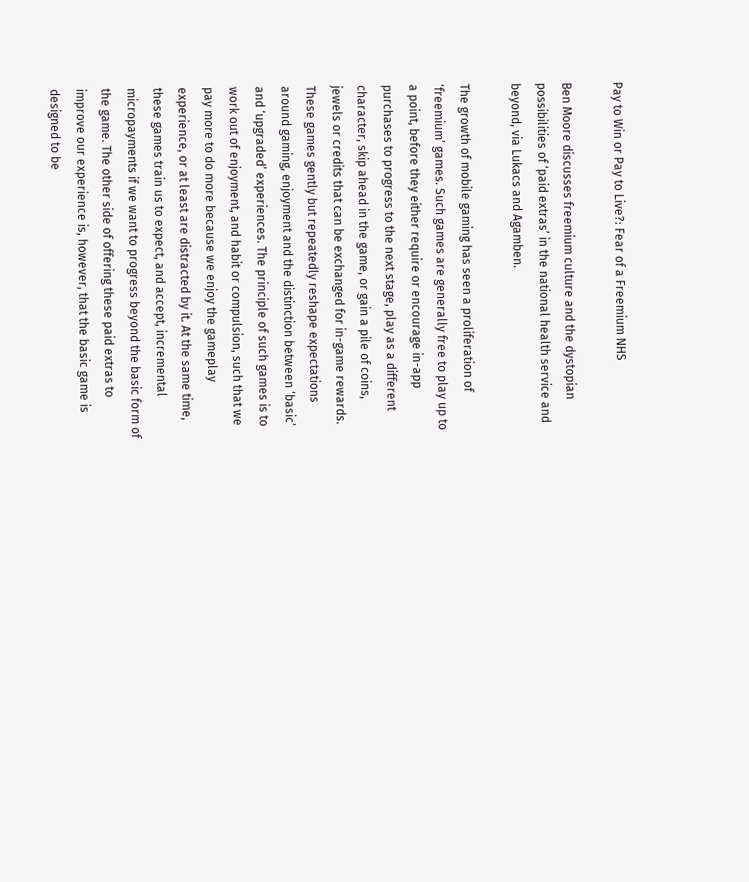Pay to Win or Pay to Live?: Fear of a Freemium NHS

Ben Moore discusses freemium culture and the dystopian possibilities of ‘paid extras’ in the national health service and beyond, via Lukacs and Agamben.

The growth of mobile gaming has seen a proliferation of ‘freemium’ games. Such games are generally free to play up to a point, before they either require or encourage in-app purchases to progress to the next stage, play as a different character, skip ahead in the game, or gain a pile of coins, jewels or credits that can be exchanged for in-game rewards. These games gently but repeatedly reshape expectations around gaming, enjoyment and the distinction between ‘basic’ and ‘upgraded’ experiences. The principle of such games is to work out of enjoyment, and habit or compulsion, such that we pay more to do more because we enjoy the gameplay experience, or at least are distracted by it. At the same time, these games train us to expect, and accept, incremental micropayments if we want to progress beyond the basic form of the game. The other side of offering these paid extras to improve our experience is, however, that the basic game is designed to be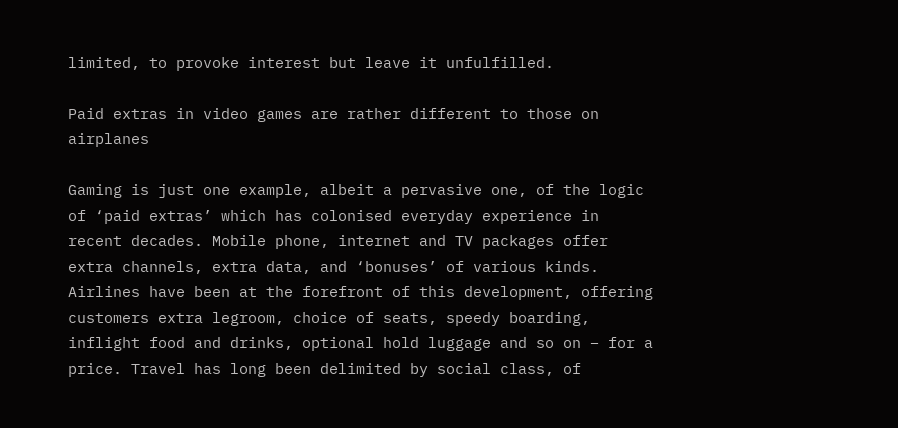limited, to provoke interest but leave it unfulfilled.

Paid extras in video games are rather different to those on airplanes

Gaming is just one example, albeit a pervasive one, of the logic of ‘paid extras’ which has colonised everyday experience in recent decades. Mobile phone, internet and TV packages offer extra channels, extra data, and ‘bonuses’ of various kinds. Airlines have been at the forefront of this development, offering customers extra legroom, choice of seats, speedy boarding, inflight food and drinks, optional hold luggage and so on – for a price. Travel has long been delimited by social class, of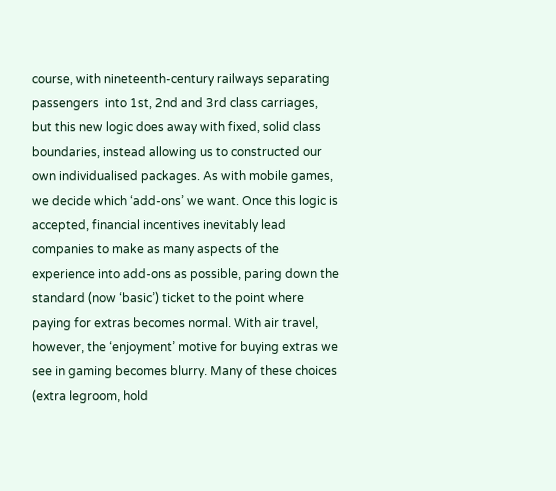course, with nineteenth-century railways separating passengers  into 1st, 2nd and 3rd class carriages, but this new logic does away with fixed, solid class boundaries, instead allowing us to constructed our own individualised packages. As with mobile games, we decide which ‘add-ons’ we want. Once this logic is accepted, financial incentives inevitably lead companies to make as many aspects of the experience into add-ons as possible, paring down the standard (now ‘basic’) ticket to the point where paying for extras becomes normal. With air travel, however, the ‘enjoyment’ motive for buying extras we see in gaming becomes blurry. Many of these choices (extra legroom, hold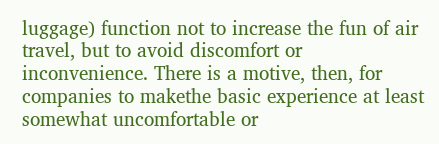luggage) function not to increase the fun of air travel, but to avoid discomfort or inconvenience. There is a motive, then, for companies to makethe basic experience at least somewhat uncomfortable or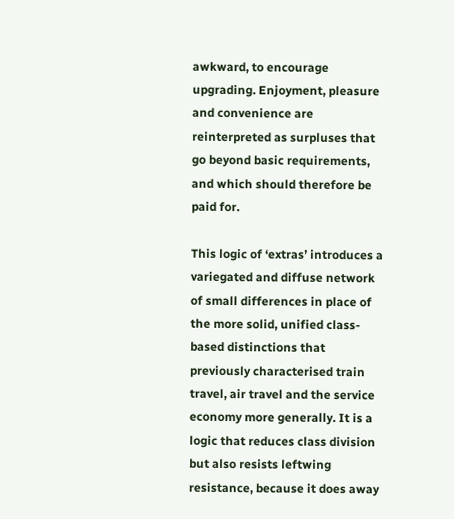awkward, to encourage upgrading. Enjoyment, pleasure and convenience are reinterpreted as surpluses that go beyond basic requirements, and which should therefore be paid for.

This logic of ‘extras’ introduces a variegated and diffuse network of small differences in place of the more solid, unified class-based distinctions that previously characterised train travel, air travel and the service economy more generally. It is a logic that reduces class division but also resists leftwing resistance, because it does away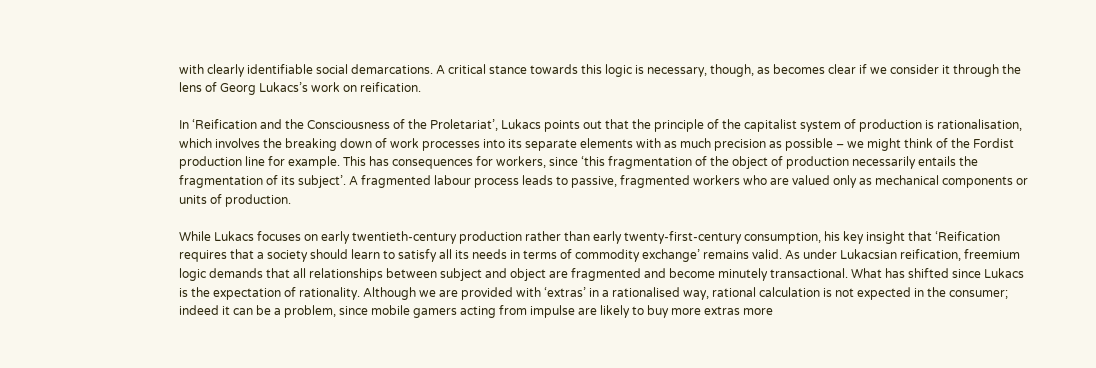with clearly identifiable social demarcations. A critical stance towards this logic is necessary, though, as becomes clear if we consider it through the lens of Georg Lukacs’s work on reification.

In ‘Reification and the Consciousness of the Proletariat’, Lukacs points out that the principle of the capitalist system of production is rationalisation, which involves the breaking down of work processes into its separate elements with as much precision as possible – we might think of the Fordist production line for example. This has consequences for workers, since ‘this fragmentation of the object of production necessarily entails the fragmentation of its subject’. A fragmented labour process leads to passive, fragmented workers who are valued only as mechanical components or units of production.

While Lukacs focuses on early twentieth-century production rather than early twenty-first-century consumption, his key insight that ‘Reification requires that a society should learn to satisfy all its needs in terms of commodity exchange’ remains valid. As under Lukacsian reification, freemium logic demands that all relationships between subject and object are fragmented and become minutely transactional. What has shifted since Lukacs is the expectation of rationality. Although we are provided with ‘extras’ in a rationalised way, rational calculation is not expected in the consumer; indeed it can be a problem, since mobile gamers acting from impulse are likely to buy more extras more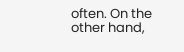often. On the other hand,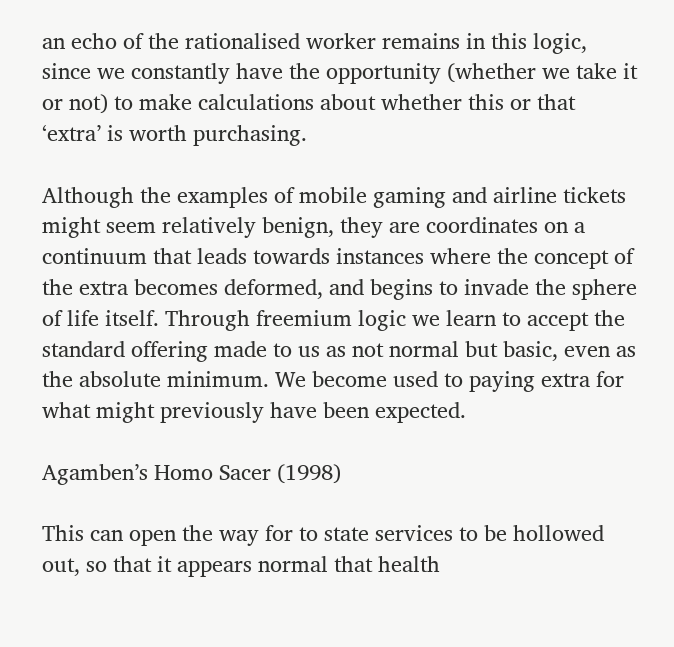an echo of the rationalised worker remains in this logic, since we constantly have the opportunity (whether we take it or not) to make calculations about whether this or that ‘extra’ is worth purchasing.

Although the examples of mobile gaming and airline tickets might seem relatively benign, they are coordinates on a continuum that leads towards instances where the concept of the extra becomes deformed, and begins to invade the sphere of life itself. Through freemium logic we learn to accept the standard offering made to us as not normal but basic, even as the absolute minimum. We become used to paying extra for what might previously have been expected.

Agamben’s Homo Sacer (1998)

This can open the way for to state services to be hollowed out, so that it appears normal that health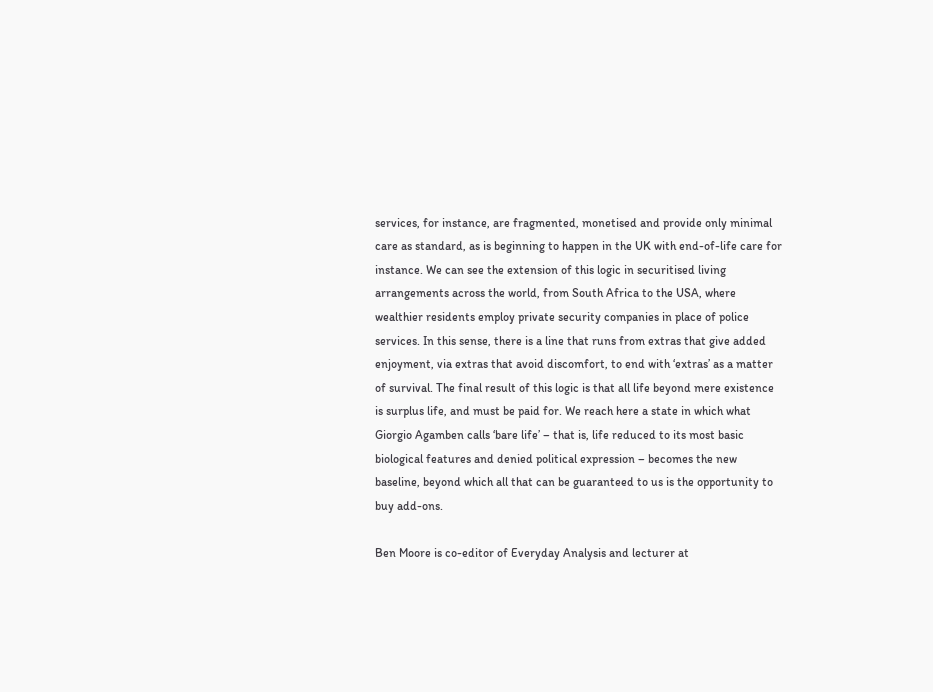services, for instance, are fragmented, monetised and provide only minimal care as standard, as is beginning to happen in the UK with end-of-life care for instance. We can see the extension of this logic in securitised living arrangements across the world, from South Africa to the USA, where wealthier residents employ private security companies in place of police services. In this sense, there is a line that runs from extras that give added enjoyment, via extras that avoid discomfort, to end with ‘extras’ as a matter of survival. The final result of this logic is that all life beyond mere existence is surplus life, and must be paid for. We reach here a state in which what Giorgio Agamben calls ‘bare life’ – that is, life reduced to its most basic biological features and denied political expression – becomes the new baseline, beyond which all that can be guaranteed to us is the opportunity to buy add-ons.

Ben Moore is co-editor of Everyday Analysis and lecturer at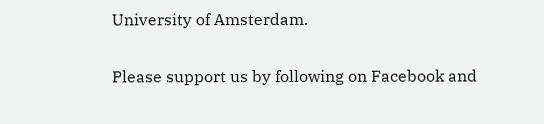University of Amsterdam.

Please support us by following on Facebook and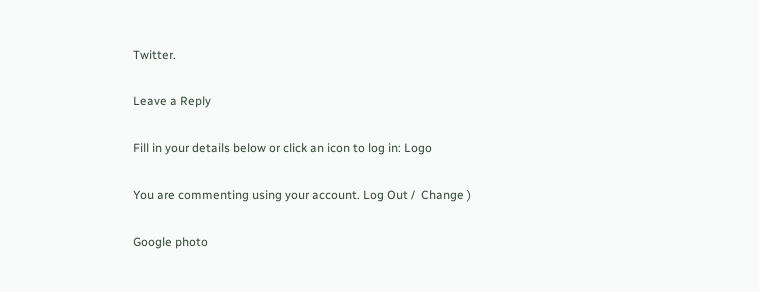Twitter.

Leave a Reply

Fill in your details below or click an icon to log in: Logo

You are commenting using your account. Log Out /  Change )

Google photo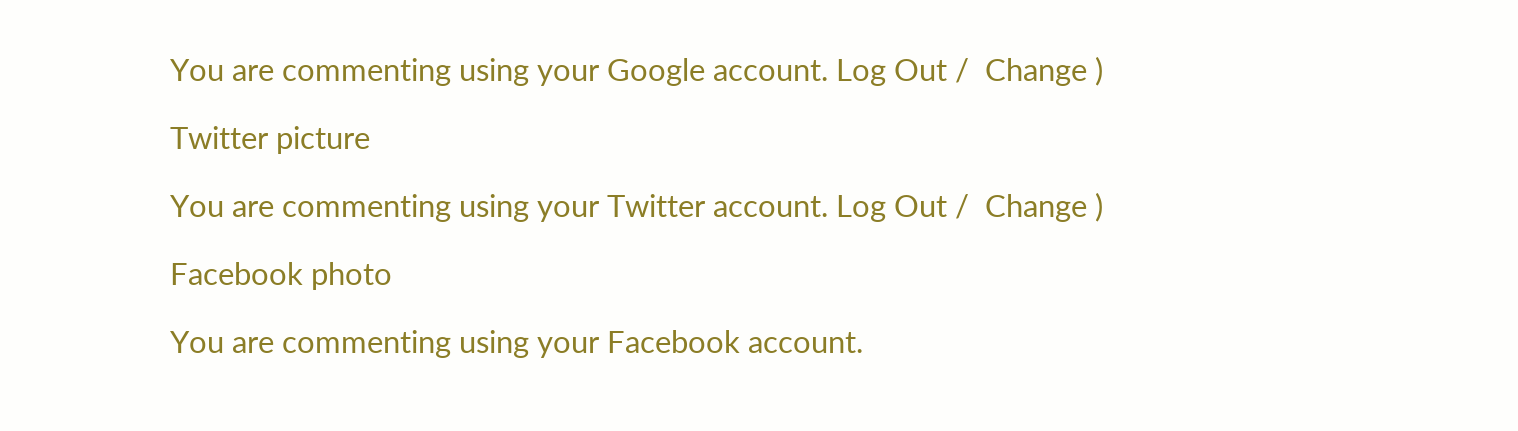You are commenting using your Google account. Log Out /  Change )

Twitter picture

You are commenting using your Twitter account. Log Out /  Change )

Facebook photo

You are commenting using your Facebook account.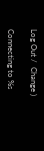Log Out /  Change )

Connecting to %s